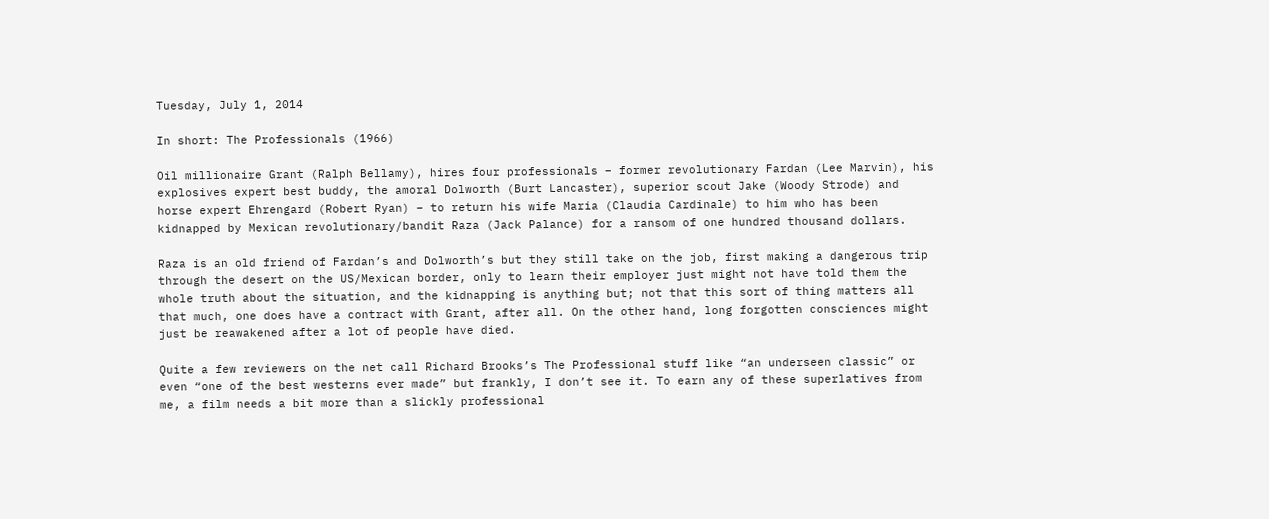Tuesday, July 1, 2014

In short: The Professionals (1966)

Oil millionaire Grant (Ralph Bellamy), hires four professionals – former revolutionary Fardan (Lee Marvin), his explosives expert best buddy, the amoral Dolworth (Burt Lancaster), superior scout Jake (Woody Strode) and horse expert Ehrengard (Robert Ryan) – to return his wife Maria (Claudia Cardinale) to him who has been kidnapped by Mexican revolutionary/bandit Raza (Jack Palance) for a ransom of one hundred thousand dollars.

Raza is an old friend of Fardan’s and Dolworth’s but they still take on the job, first making a dangerous trip through the desert on the US/Mexican border, only to learn their employer just might not have told them the whole truth about the situation, and the kidnapping is anything but; not that this sort of thing matters all that much, one does have a contract with Grant, after all. On the other hand, long forgotten consciences might just be reawakened after a lot of people have died.

Quite a few reviewers on the net call Richard Brooks’s The Professional stuff like “an underseen classic” or even “one of the best westerns ever made” but frankly, I don’t see it. To earn any of these superlatives from me, a film needs a bit more than a slickly professional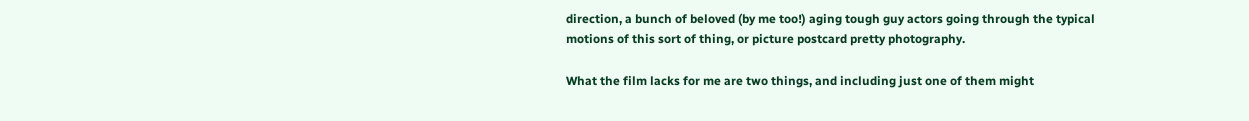direction, a bunch of beloved (by me too!) aging tough guy actors going through the typical motions of this sort of thing, or picture postcard pretty photography.

What the film lacks for me are two things, and including just one of them might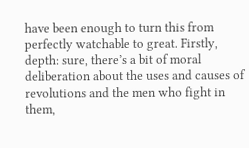have been enough to turn this from perfectly watchable to great. Firstly, depth: sure, there’s a bit of moral deliberation about the uses and causes of revolutions and the men who fight in them,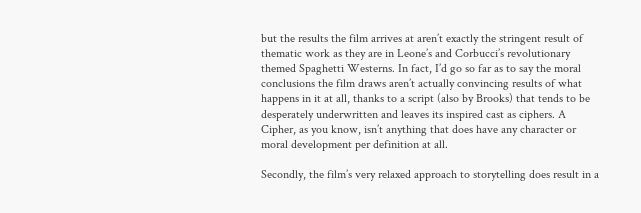but the results the film arrives at aren’t exactly the stringent result of thematic work as they are in Leone’s and Corbucci’s revolutionary themed Spaghetti Westerns. In fact, I’d go so far as to say the moral conclusions the film draws aren’t actually convincing results of what happens in it at all, thanks to a script (also by Brooks) that tends to be desperately underwritten and leaves its inspired cast as ciphers. A Cipher, as you know, isn’t anything that does have any character or moral development per definition at all.

Secondly, the film’s very relaxed approach to storytelling does result in a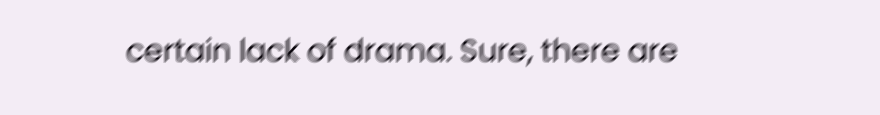certain lack of drama. Sure, there are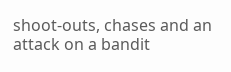shoot-outs, chases and an attack on a bandit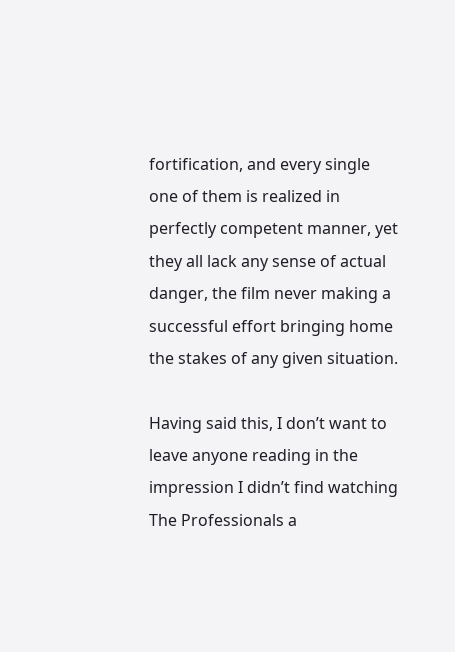fortification, and every single one of them is realized in perfectly competent manner, yet they all lack any sense of actual danger, the film never making a successful effort bringing home the stakes of any given situation.

Having said this, I don’t want to leave anyone reading in the impression I didn’t find watching The Professionals a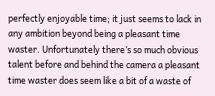perfectly enjoyable time; it just seems to lack in any ambition beyond being a pleasant time waster. Unfortunately there’s so much obvious talent before and behind the camera a pleasant time waster does seem like a bit of a waste of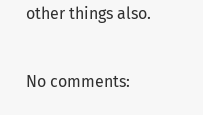other things also.

No comments: